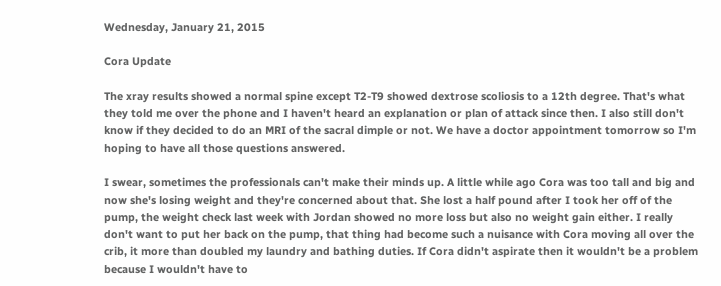Wednesday, January 21, 2015

Cora Update

The xray results showed a normal spine except T2-T9 showed dextrose scoliosis to a 12th degree. That's what they told me over the phone and I haven't heard an explanation or plan of attack since then. I also still don't know if they decided to do an MRI of the sacral dimple or not. We have a doctor appointment tomorrow so I'm hoping to have all those questions answered.

I swear, sometimes the professionals can't make their minds up. A little while ago Cora was too tall and big and now she's losing weight and they're concerned about that. She lost a half pound after I took her off of the pump, the weight check last week with Jordan showed no more loss but also no weight gain either. I really don't want to put her back on the pump, that thing had become such a nuisance with Cora moving all over the crib, it more than doubled my laundry and bathing duties. If Cora didn't aspirate then it wouldn't be a problem because I wouldn't have to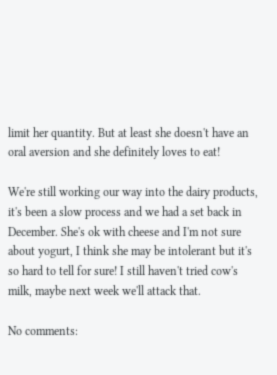limit her quantity. But at least she doesn't have an oral aversion and she definitely loves to eat!

We're still working our way into the dairy products, it's been a slow process and we had a set back in December. She's ok with cheese and I'm not sure about yogurt, I think she may be intolerant but it's so hard to tell for sure! I still haven't tried cow's milk, maybe next week we'll attack that.

No comments: